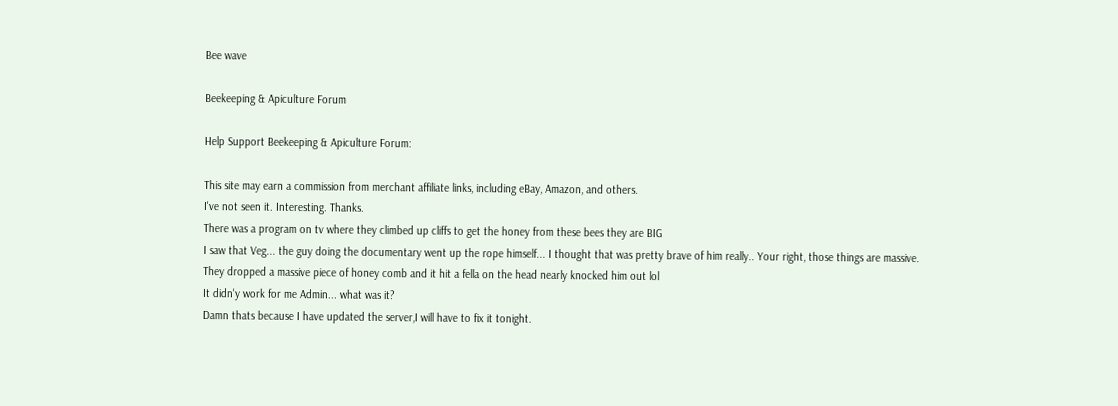Bee wave

Beekeeping & Apiculture Forum

Help Support Beekeeping & Apiculture Forum:

This site may earn a commission from merchant affiliate links, including eBay, Amazon, and others.
I've not seen it. Interesting. Thanks.
There was a program on tv where they climbed up cliffs to get the honey from these bees they are BIG
I saw that Veg... the guy doing the documentary went up the rope himself... I thought that was pretty brave of him really.. Your right, those things are massive.
They dropped a massive piece of honey comb and it hit a fella on the head nearly knocked him out lol
It didn'y work for me Admin... what was it?
Damn thats because I have updated the server,I will have to fix it tonight.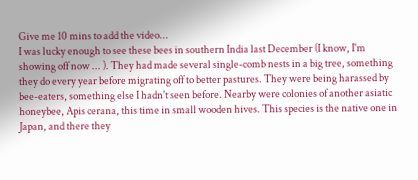Give me 10 mins to add the video...
I was lucky enough to see these bees in southern India last December (I know, I'm showing off now ... ). They had made several single-comb nests in a big tree, something they do every year before migrating off to better pastures. They were being harassed by bee-eaters, something else I hadn't seen before. Nearby were colonies of another asiatic honeybee, Apis cerana, this time in small wooden hives. This species is the native one in Japan, and there they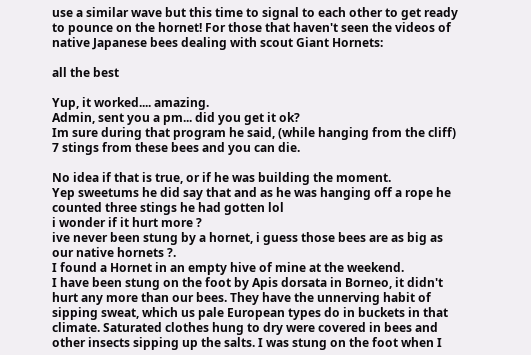use a similar wave but this time to signal to each other to get ready to pounce on the hornet! For those that haven't seen the videos of native Japanese bees dealing with scout Giant Hornets:

all the best

Yup, it worked.... amazing.
Admin, sent you a pm... did you get it ok?
Im sure during that program he said, (while hanging from the cliff) 7 stings from these bees and you can die.

No idea if that is true, or if he was building the moment.
Yep sweetums he did say that and as he was hanging off a rope he counted three stings he had gotten lol
i wonder if it hurt more ?
ive never been stung by a hornet, i guess those bees are as big as our native hornets ?.
I found a Hornet in an empty hive of mine at the weekend.
I have been stung on the foot by Apis dorsata in Borneo, it didn't hurt any more than our bees. They have the unnerving habit of sipping sweat, which us pale European types do in buckets in that climate. Saturated clothes hung to dry were covered in bees and other insects sipping up the salts. I was stung on the foot when I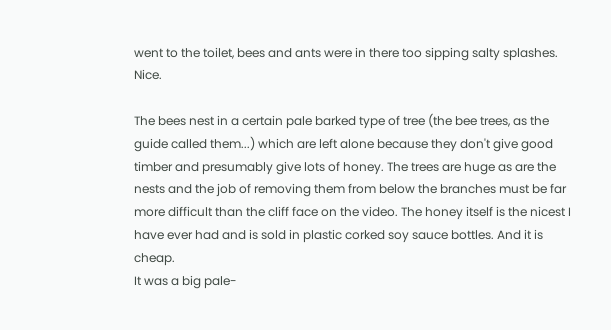went to the toilet, bees and ants were in there too sipping salty splashes. Nice.

The bees nest in a certain pale barked type of tree (the bee trees, as the guide called them...) which are left alone because they don't give good timber and presumably give lots of honey. The trees are huge as are the nests and the job of removing them from below the branches must be far more difficult than the cliff face on the video. The honey itself is the nicest I have ever had and is sold in plastic corked soy sauce bottles. And it is cheap.
It was a big pale-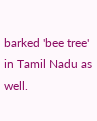barked 'bee tree' in Tamil Nadu as well.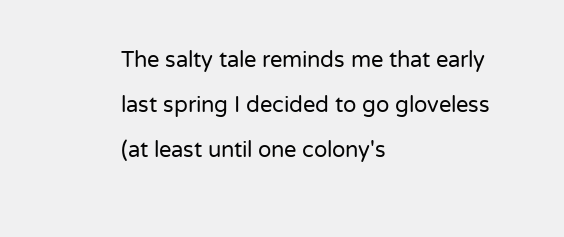The salty tale reminds me that early last spring I decided to go gloveless (at least until one colony's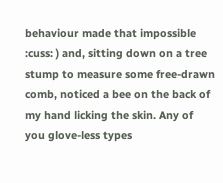behaviour made that impossible :cuss: ) and, sitting down on a tree stump to measure some free-drawn comb, noticed a bee on the back of my hand licking the skin. Any of you glove-less types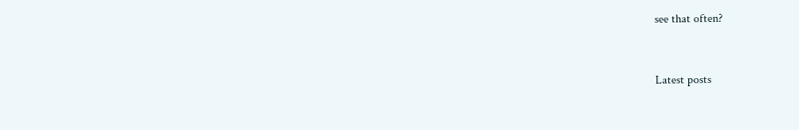see that often?


Latest posts